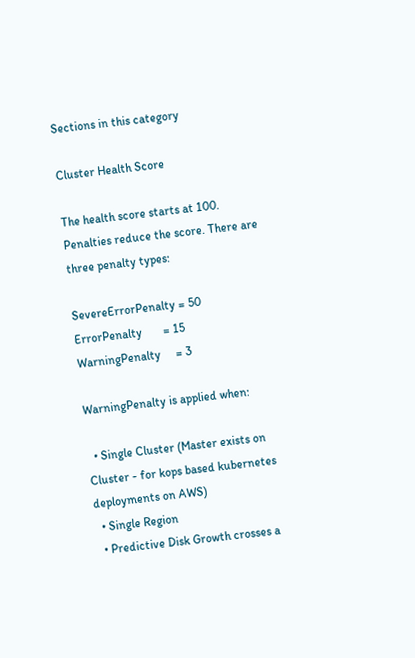Sections in this category

Cluster Health Score

The health score starts at 100. Penalties reduce the score. There are three penalty types:

SevereErrorPenalty = 50
ErrorPenalty       = 15
WarningPenalty     = 3

WarningPenalty is applied when:

  • Single Cluster (Master exists on Cluster - for kops based kubernetes deployments on AWS)
  • Single Region
  • Predictive Disk Growth crosses a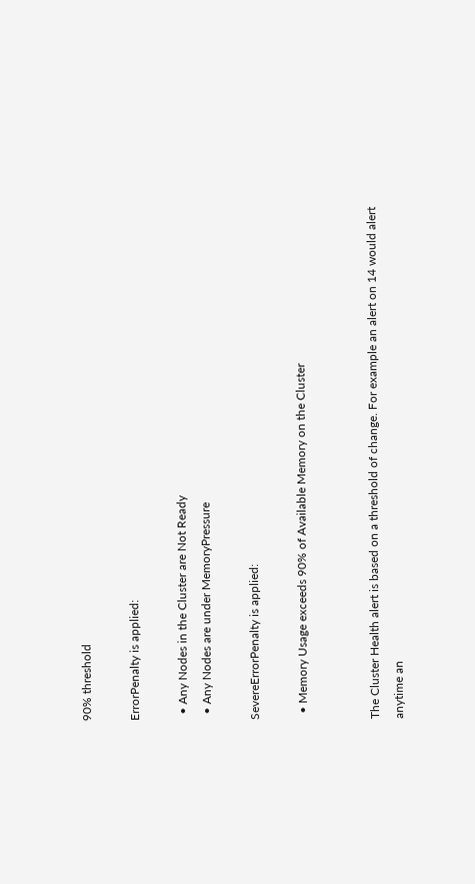90% threshold

ErrorPenalty is applied:

  • Any Nodes in the Cluster are Not Ready
  • Any Nodes are under MemoryPressure

SevereErrorPenalty is applied:

  • Memory Usage exceeds 90% of Available Memory on the Cluster


The Cluster Health alert is based on a threshold of change. For example an alert on 14 would alert anytime an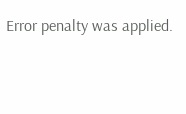Error penalty was applied.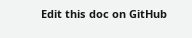Edit this doc on GitHub